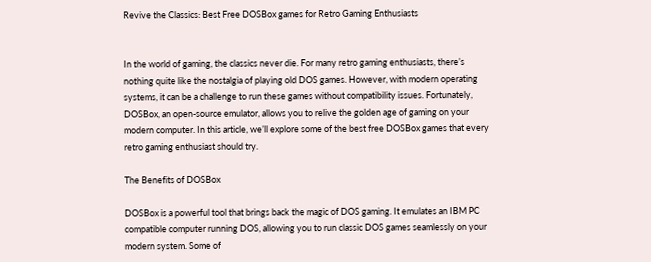Revive the Classics: Best Free DOSBox games for Retro Gaming Enthusiasts


In the world of gaming, the classics never die. For many retro gaming enthusiasts, there’s nothing quite like the nostalgia of playing old DOS games. However, with modern operating systems, it can be a challenge to run these games without compatibility issues. Fortunately, DOSBox, an open-source emulator, allows you to relive the golden age of gaming on your modern computer. In this article, we’ll explore some of the best free DOSBox games that every retro gaming enthusiast should try.

The Benefits of DOSBox

DOSBox is a powerful tool that brings back the magic of DOS gaming. It emulates an IBM PC compatible computer running DOS, allowing you to run classic DOS games seamlessly on your modern system. Some of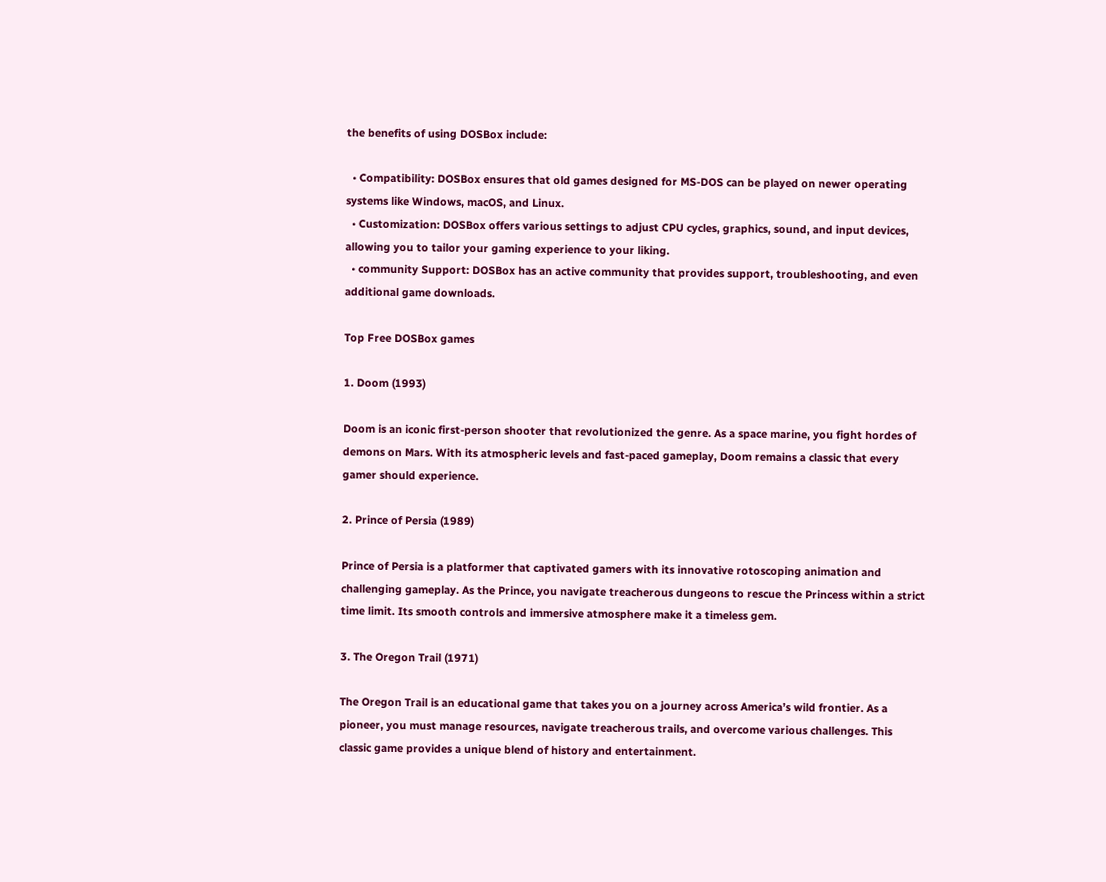the benefits of using DOSBox include:

  • Compatibility: DOSBox ensures that old games designed for MS-DOS can be played on newer operating systems like Windows, macOS, and Linux.
  • Customization: DOSBox offers various settings to adjust CPU cycles, graphics, sound, and input devices, allowing you to tailor your gaming experience to your liking.
  • community Support: DOSBox has an active community that provides support, troubleshooting, and even additional game downloads.

Top Free DOSBox games

1. Doom (1993)

Doom is an iconic first-person shooter that revolutionized the genre. As a space marine, you fight hordes of demons on Mars. With its atmospheric levels and fast-paced gameplay, Doom remains a classic that every gamer should experience.

2. Prince of Persia (1989)

Prince of Persia is a platformer that captivated gamers with its innovative rotoscoping animation and challenging gameplay. As the Prince, you navigate treacherous dungeons to rescue the Princess within a strict time limit. Its smooth controls and immersive atmosphere make it a timeless gem.

3. The Oregon Trail (1971)

The Oregon Trail is an educational game that takes you on a journey across America’s wild frontier. As a pioneer, you must manage resources, navigate treacherous trails, and overcome various challenges. This classic game provides a unique blend of history and entertainment.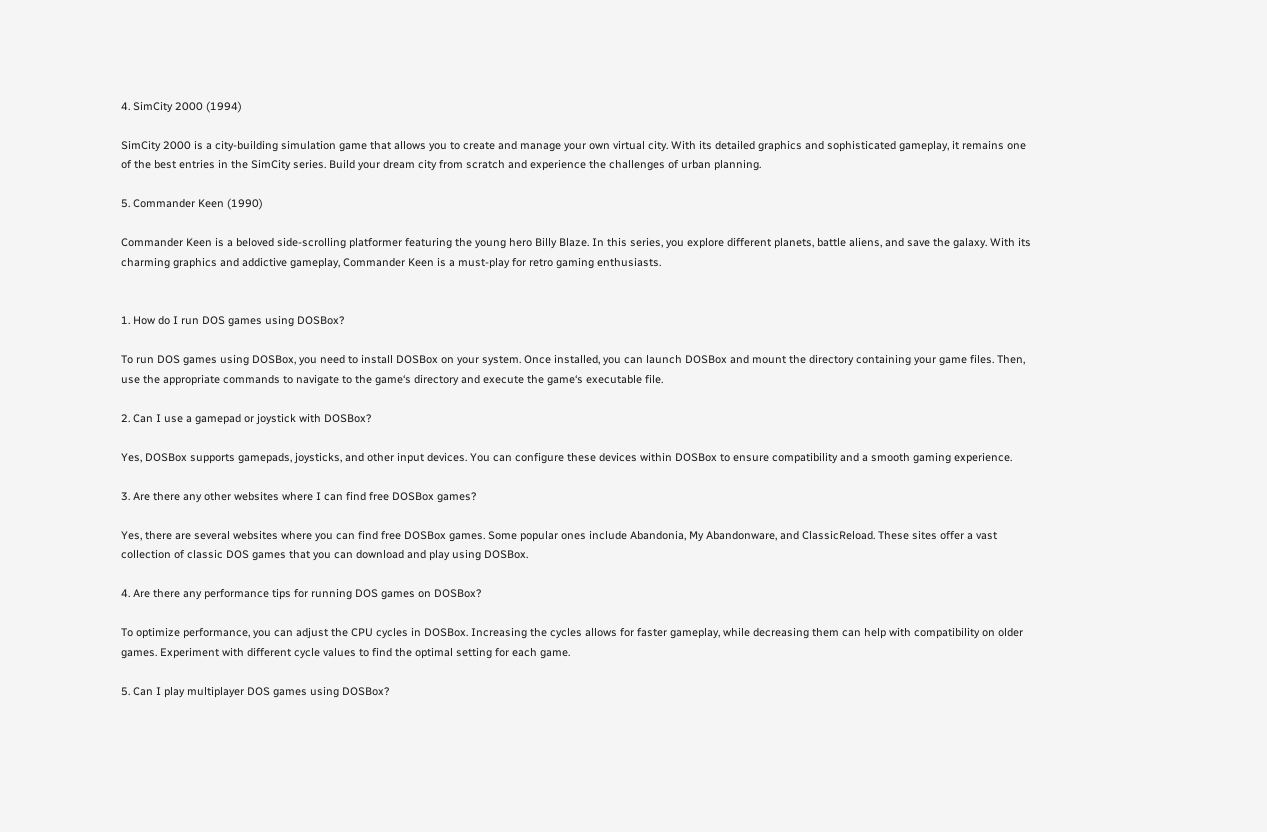4. SimCity 2000 (1994)

SimCity 2000 is a city-building simulation game that allows you to create and manage your own virtual city. With its detailed graphics and sophisticated gameplay, it remains one of the best entries in the SimCity series. Build your dream city from scratch and experience the challenges of urban planning.

5. Commander Keen (1990)

Commander Keen is a beloved side-scrolling platformer featuring the young hero Billy Blaze. In this series, you explore different planets, battle aliens, and save the galaxy. With its charming graphics and addictive gameplay, Commander Keen is a must-play for retro gaming enthusiasts.


1. How do I run DOS games using DOSBox?

To run DOS games using DOSBox, you need to install DOSBox on your system. Once installed, you can launch DOSBox and mount the directory containing your game files. Then, use the appropriate commands to navigate to the game‘s directory and execute the game‘s executable file.

2. Can I use a gamepad or joystick with DOSBox?

Yes, DOSBox supports gamepads, joysticks, and other input devices. You can configure these devices within DOSBox to ensure compatibility and a smooth gaming experience.

3. Are there any other websites where I can find free DOSBox games?

Yes, there are several websites where you can find free DOSBox games. Some popular ones include Abandonia, My Abandonware, and ClassicReload. These sites offer a vast collection of classic DOS games that you can download and play using DOSBox.

4. Are there any performance tips for running DOS games on DOSBox?

To optimize performance, you can adjust the CPU cycles in DOSBox. Increasing the cycles allows for faster gameplay, while decreasing them can help with compatibility on older games. Experiment with different cycle values to find the optimal setting for each game.

5. Can I play multiplayer DOS games using DOSBox?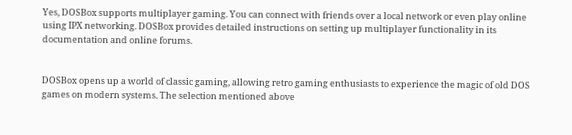Yes, DOSBox supports multiplayer gaming. You can connect with friends over a local network or even play online using IPX networking. DOSBox provides detailed instructions on setting up multiplayer functionality in its documentation and online forums.


DOSBox opens up a world of classic gaming, allowing retro gaming enthusiasts to experience the magic of old DOS games on modern systems. The selection mentioned above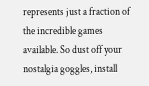represents just a fraction of the incredible games available. So dust off your nostalgia goggles, install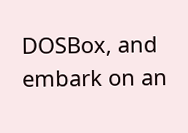DOSBox, and embark on an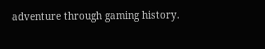adventure through gaming history.